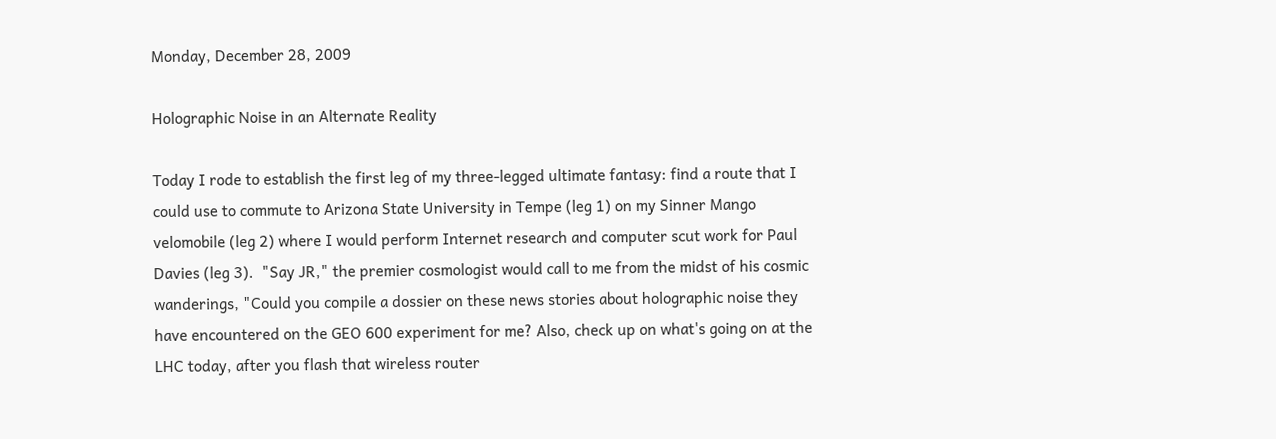Monday, December 28, 2009

Holographic Noise in an Alternate Reality

Today I rode to establish the first leg of my three-legged ultimate fantasy: find a route that I could use to commute to Arizona State University in Tempe (leg 1) on my Sinner Mango velomobile (leg 2) where I would perform Internet research and computer scut work for Paul Davies (leg 3).  "Say JR," the premier cosmologist would call to me from the midst of his cosmic wanderings, "Could you compile a dossier on these news stories about holographic noise they have encountered on the GEO 600 experiment for me? Also, check up on what's going on at the LHC today, after you flash that wireless router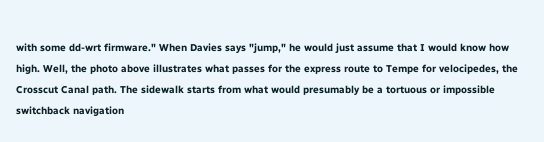with some dd-wrt firmware." When Davies says "jump," he would just assume that I would know how high. Well, the photo above illustrates what passes for the express route to Tempe for velocipedes, the Crosscut Canal path. The sidewalk starts from what would presumably be a tortuous or impossible switchback navigation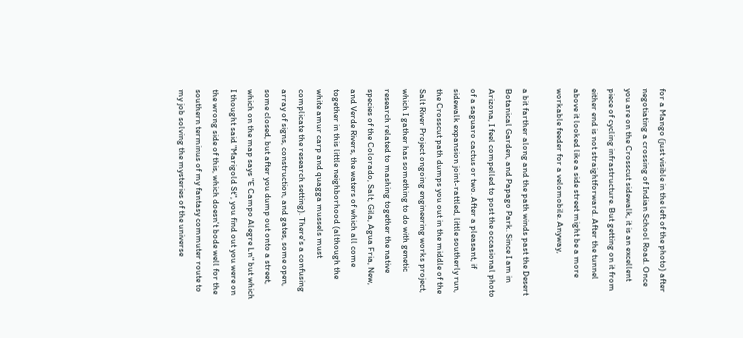for a Mango (just visible in the left of the photo) after negotiating a crossing of Indian School Road. Once you are on the Crosscut sidewalk, it is an excellent piece of cycling infrastructure. But getting on it from either end is not straightforward. After the tunnel above it looked like a side street might be a more workable feeder for a velomobile. Anyway,

a bit farther along and the path winds past the Desert Botanical Garden, and Papago Park. Since I am in Arizona, I feel compelled to post the occasional photo of a saguaro cactus or two. After a pleasant, if sidewalk expansion joint-rattled, little southerly run, the Crosscut path dumps you out in the middle of the Salt River Project ongoing engineering works project, which I gather has something to do with genetic research related to mashing together the native species of the Colorado, Salt, Gila, Agua Fria, New, and Verde Rivers, the waters of which all come together in this little neighborhood (although the white amur carp and quagga mussels must complicate the research setting). There's a confusing array of signs, construction, and gates, some open, some closed, but after you dump out onto a street, which on the map says "E Campo Alegre Ln" but which I thought said "Marigold St", you find out you were on the wrong side of this, which doesn't bode well for the southern terminus of my fantasy commuter route to my job solving the mysteries of the universe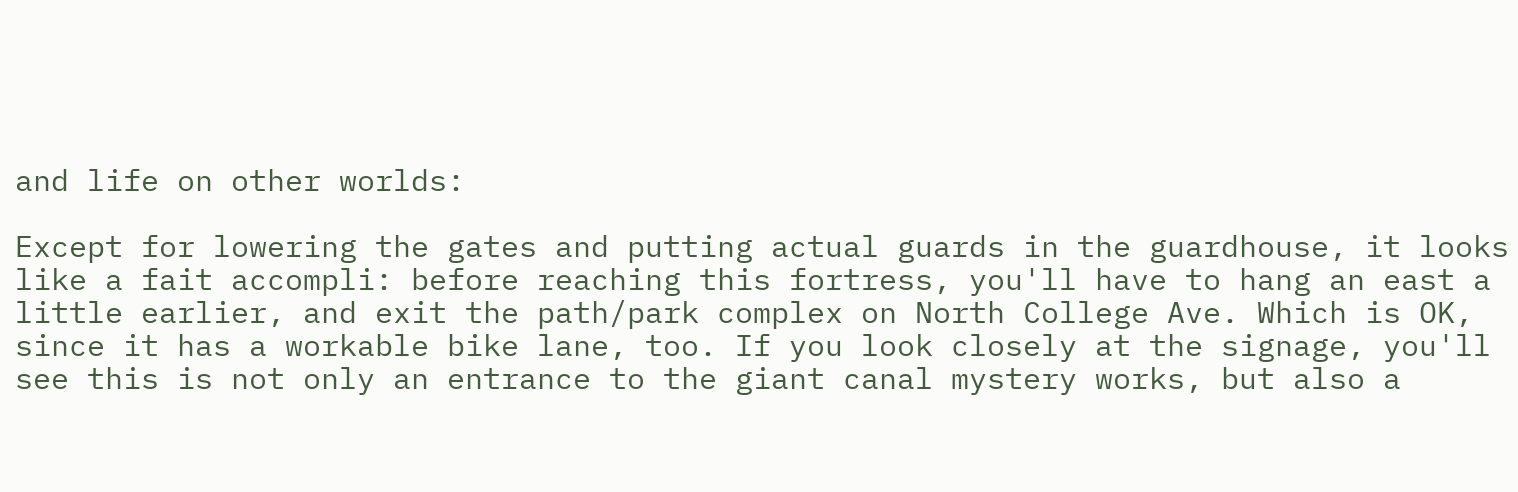and life on other worlds:

Except for lowering the gates and putting actual guards in the guardhouse, it looks like a fait accompli: before reaching this fortress, you'll have to hang an east a little earlier, and exit the path/park complex on North College Ave. Which is OK, since it has a workable bike lane, too. If you look closely at the signage, you'll see this is not only an entrance to the giant canal mystery works, but also a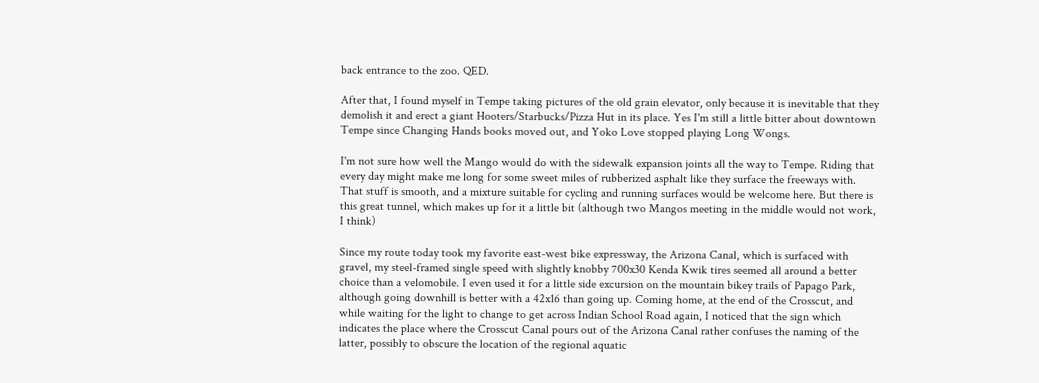back entrance to the zoo. QED.

After that, I found myself in Tempe taking pictures of the old grain elevator, only because it is inevitable that they demolish it and erect a giant Hooters/Starbucks/Pizza Hut in its place. Yes I'm still a little bitter about downtown Tempe since Changing Hands books moved out, and Yoko Love stopped playing Long Wongs.

I'm not sure how well the Mango would do with the sidewalk expansion joints all the way to Tempe. Riding that every day might make me long for some sweet miles of rubberized asphalt like they surface the freeways with. That stuff is smooth, and a mixture suitable for cycling and running surfaces would be welcome here. But there is this great tunnel, which makes up for it a little bit (although two Mangos meeting in the middle would not work, I think)

Since my route today took my favorite east-west bike expressway, the Arizona Canal, which is surfaced with gravel, my steel-framed single speed with slightly knobby 700x30 Kenda Kwik tires seemed all around a better choice than a velomobile. I even used it for a little side excursion on the mountain bikey trails of Papago Park, although going downhill is better with a 42x16 than going up. Coming home, at the end of the Crosscut, and while waiting for the light to change to get across Indian School Road again, I noticed that the sign which indicates the place where the Crosscut Canal pours out of the Arizona Canal rather confuses the naming of the latter, possibly to obscure the location of the regional aquatic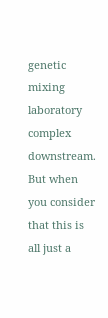genetic mixing laboratory complex downstream. But when you consider that this is all just a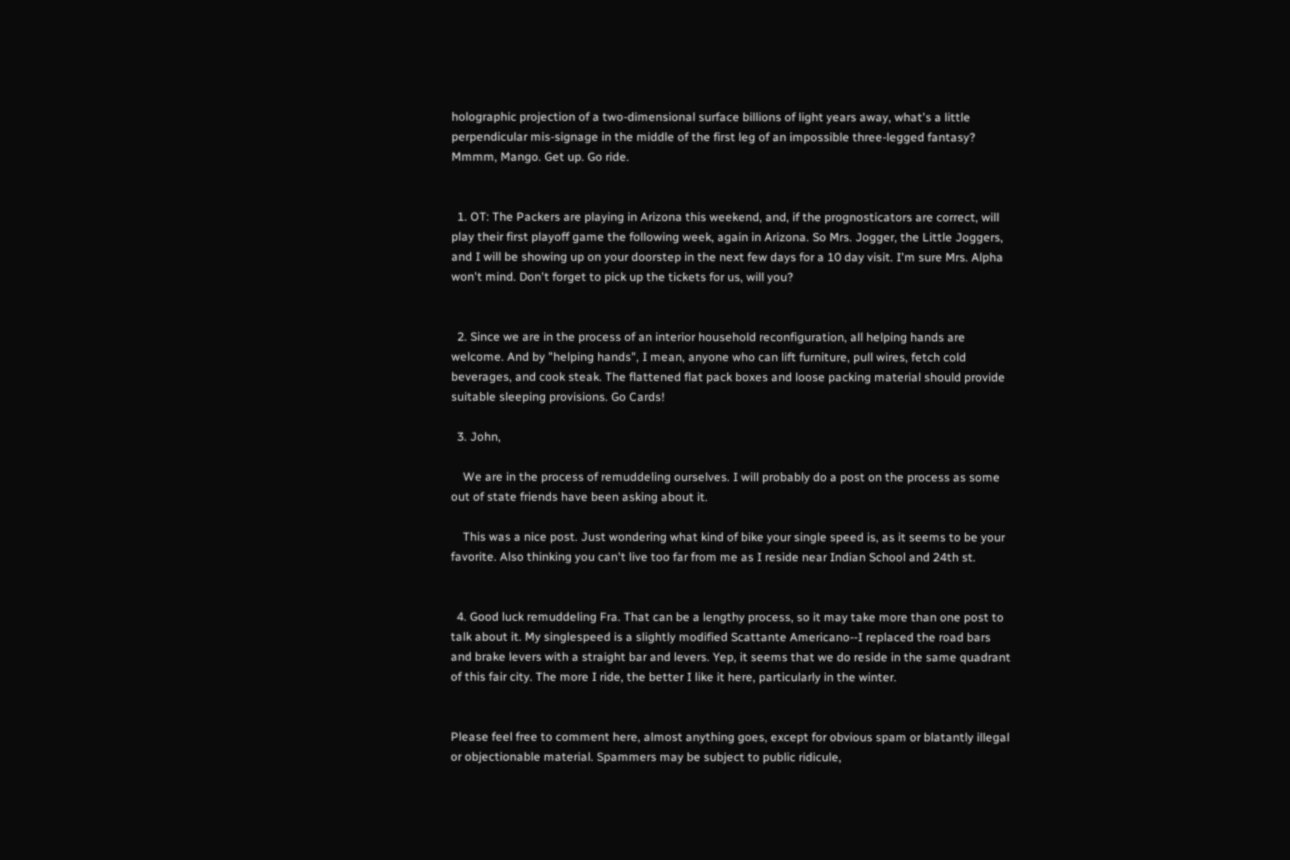holographic projection of a two-dimensional surface billions of light years away, what's a little perpendicular mis-signage in the middle of the first leg of an impossible three-legged fantasy? Mmmm, Mango. Get up. Go ride.


  1. OT: The Packers are playing in Arizona this weekend, and, if the prognosticators are correct, will play their first playoff game the following week, again in Arizona. So Mrs. Jogger, the Little Joggers, and I will be showing up on your doorstep in the next few days for a 10 day visit. I'm sure Mrs. Alpha won't mind. Don't forget to pick up the tickets for us, will you?


  2. Since we are in the process of an interior household reconfiguration, all helping hands are welcome. And by "helping hands", I mean, anyone who can lift furniture, pull wires, fetch cold beverages, and cook steak. The flattened flat pack boxes and loose packing material should provide suitable sleeping provisions. Go Cards!

  3. John,

    We are in the process of remuddeling ourselves. I will probably do a post on the process as some out of state friends have been asking about it.

    This was a nice post. Just wondering what kind of bike your single speed is, as it seems to be your favorite. Also thinking you can't live too far from me as I reside near Indian School and 24th st.


  4. Good luck remuddeling Fra. That can be a lengthy process, so it may take more than one post to talk about it. My singlespeed is a slightly modified Scattante Americano--I replaced the road bars and brake levers with a straight bar and levers. Yep, it seems that we do reside in the same quadrant of this fair city. The more I ride, the better I like it here, particularly in the winter.


Please feel free to comment here, almost anything goes, except for obvious spam or blatantly illegal or objectionable material. Spammers may be subject to public ridicule,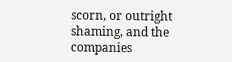scorn, or outright shaming, and the companies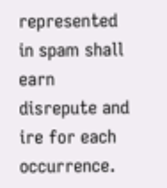represented in spam shall earn disrepute and ire for each occurrence.